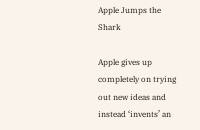Apple Jumps the Shark

Apple gives up completely on trying out new ideas and instead ‘invents’ an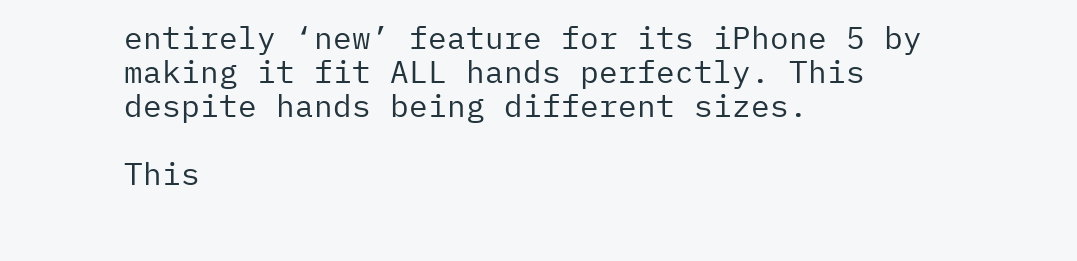entirely ‘new’ feature for its iPhone 5 by making it fit ALL hands perfectly. This despite hands being different sizes.

This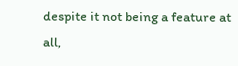despite it not being a feature at all,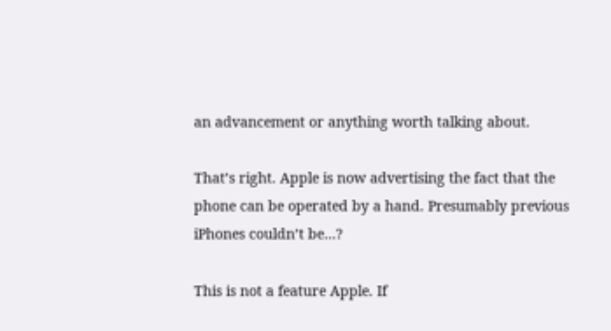an advancement or anything worth talking about.

That’s right. Apple is now advertising the fact that the phone can be operated by a hand. Presumably previous iPhones couldn’t be…?

This is not a feature Apple. If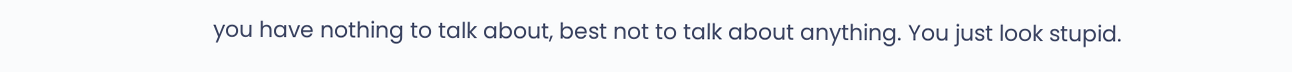you have nothing to talk about, best not to talk about anything. You just look stupid.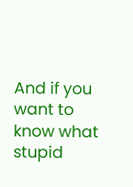And if you want to know what stupid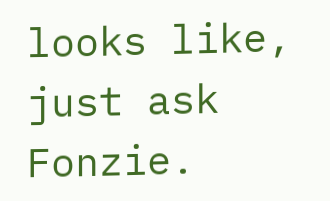looks like, just ask Fonzie.